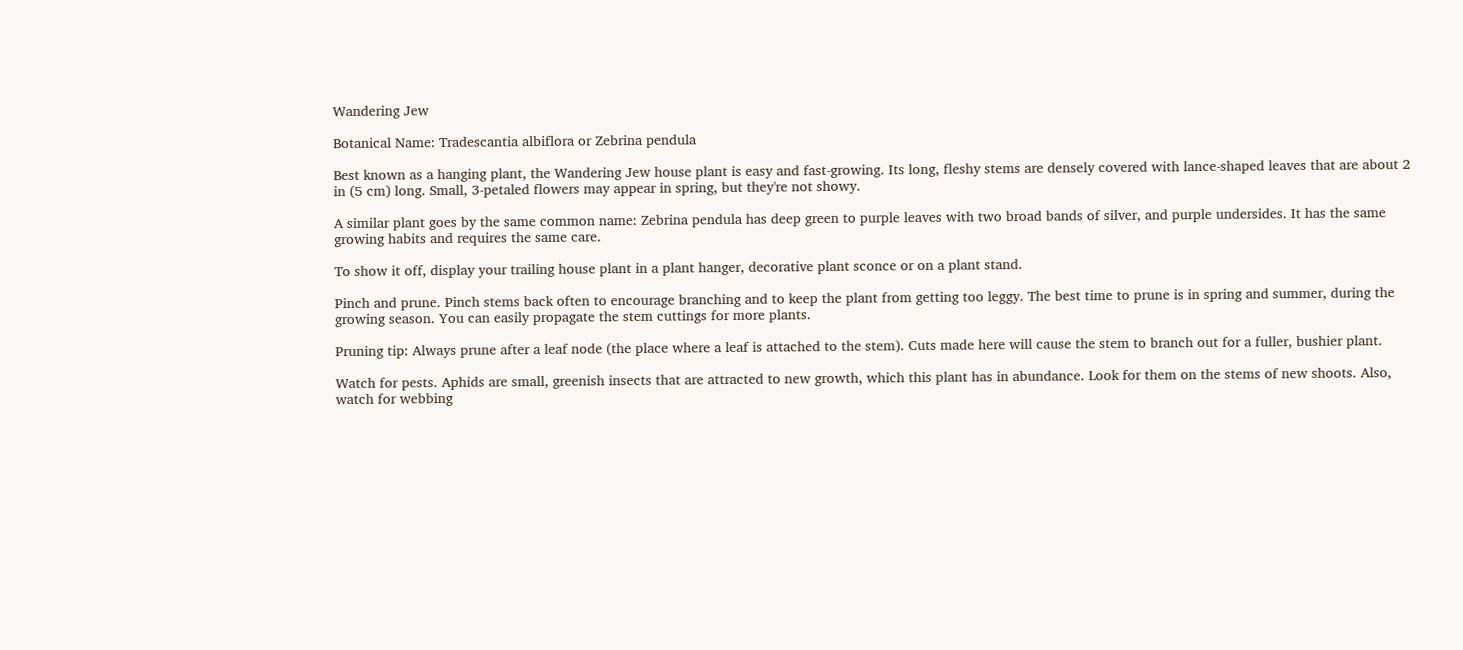Wandering Jew

Botanical Name: Tradescantia albiflora or Zebrina pendula

Best known as a hanging plant, the Wandering Jew house plant is easy and fast-growing. Its long, fleshy stems are densely covered with lance-shaped leaves that are about 2 in (5 cm) long. Small, 3-petaled flowers may appear in spring, but they're not showy.

A similar plant goes by the same common name: Zebrina pendula has deep green to purple leaves with two broad bands of silver, and purple undersides. It has the same growing habits and requires the same care.

To show it off, display your trailing house plant in a plant hanger, decorative plant sconce or on a plant stand.

Pinch and prune. Pinch stems back often to encourage branching and to keep the plant from getting too leggy. The best time to prune is in spring and summer, during the growing season. You can easily propagate the stem cuttings for more plants.

Pruning tip: Always prune after a leaf node (the place where a leaf is attached to the stem). Cuts made here will cause the stem to branch out for a fuller, bushier plant.

Watch for pests. Aphids are small, greenish insects that are attracted to new growth, which this plant has in abundance. Look for them on the stems of new shoots. Also, watch for webbing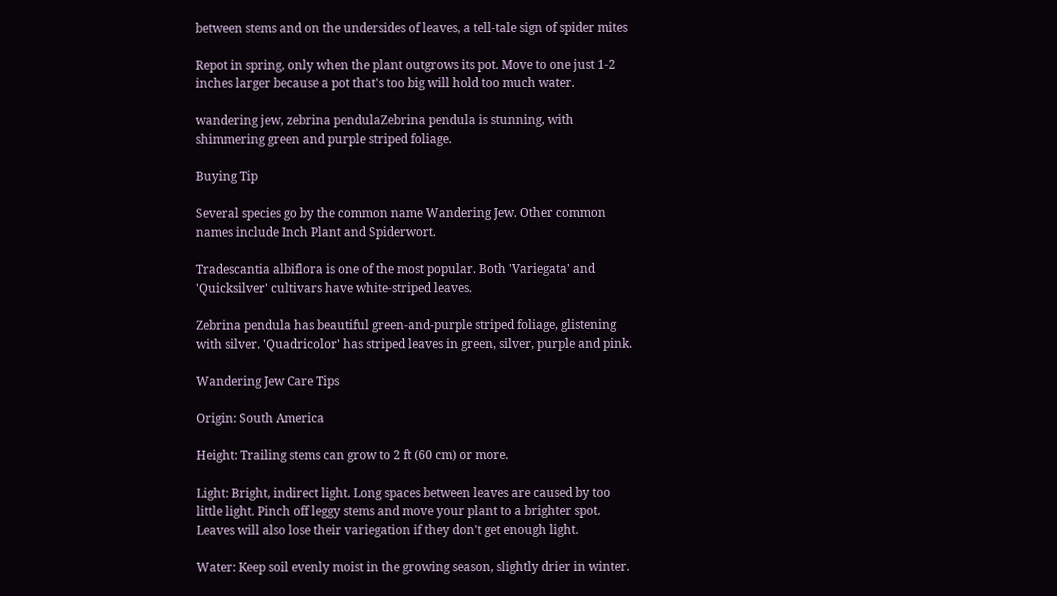between stems and on the undersides of leaves, a tell-tale sign of spider mites

Repot in spring, only when the plant outgrows its pot. Move to one just 1-2 inches larger because a pot that's too big will hold too much water.

wandering jew, zebrina pendulaZebrina pendula is stunning, with shimmering green and purple striped foliage.

Buying Tip

Several species go by the common name Wandering Jew. Other common names include Inch Plant and Spiderwort.

Tradescantia albiflora is one of the most popular. Both 'Variegata' and 'Quicksilver' cultivars have white-striped leaves.

Zebrina pendula has beautiful green-and-purple striped foliage, glistening with silver. 'Quadricolor' has striped leaves in green, silver, purple and pink.

Wandering Jew Care Tips

Origin: South America

Height: Trailing stems can grow to 2 ft (60 cm) or more.

Light: Bright, indirect light. Long spaces between leaves are caused by too little light. Pinch off leggy stems and move your plant to a brighter spot. Leaves will also lose their variegation if they don't get enough light.

Water: Keep soil evenly moist in the growing season, slightly drier in winter.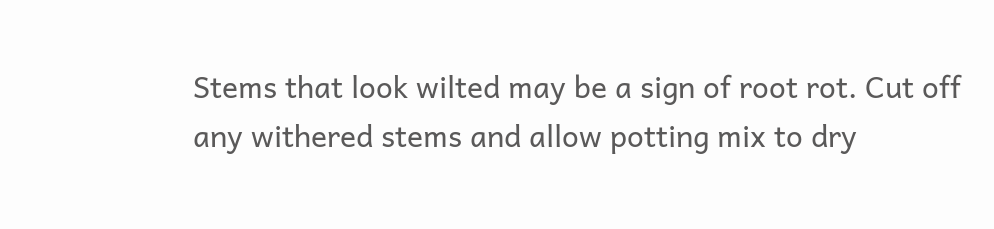Stems that look wilted may be a sign of root rot. Cut off any withered stems and allow potting mix to dry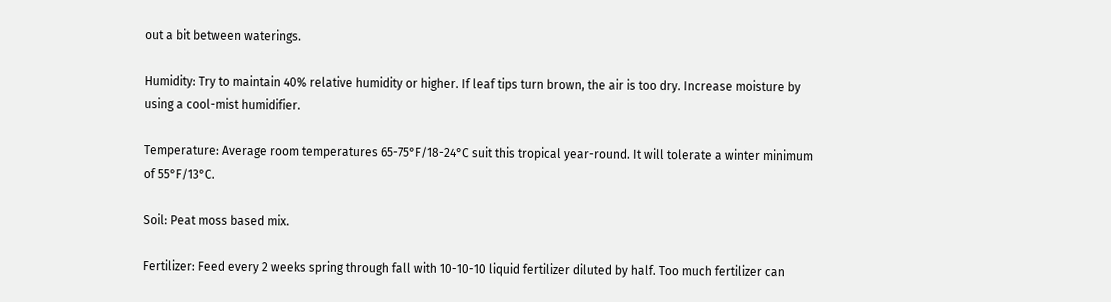out a bit between waterings.

Humidity: Try to maintain 40% relative humidity or higher. If leaf tips turn brown, the air is too dry. Increase moisture by using a cool-mist humidifier.

Temperature: Average room temperatures 65-75°F/18-24°C suit this tropical year-round. It will tolerate a winter minimum of 55°F/13°C.

Soil: Peat moss based mix.

Fertilizer: Feed every 2 weeks spring through fall with 10-10-10 liquid fertilizer diluted by half. Too much fertilizer can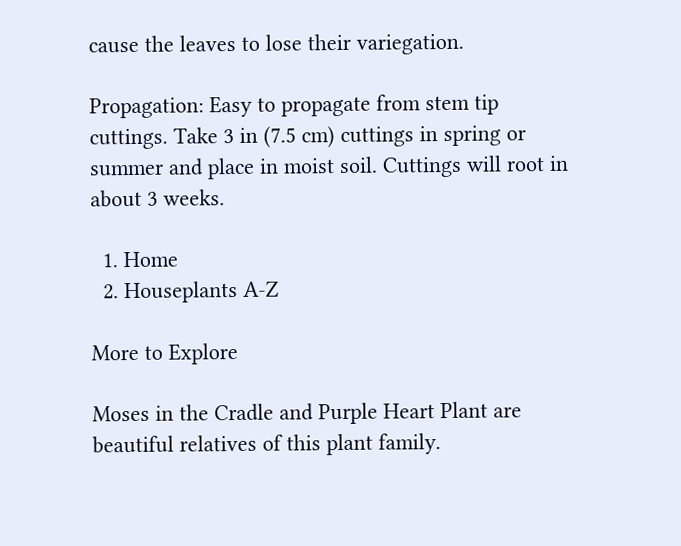cause the leaves to lose their variegation.

Propagation: Easy to propagate from stem tip cuttings. Take 3 in (7.5 cm) cuttings in spring or summer and place in moist soil. Cuttings will root in about 3 weeks.

  1. Home
  2. Houseplants A-Z

More to Explore

Moses in the Cradle and Purple Heart Plant are beautiful relatives of this plant family.